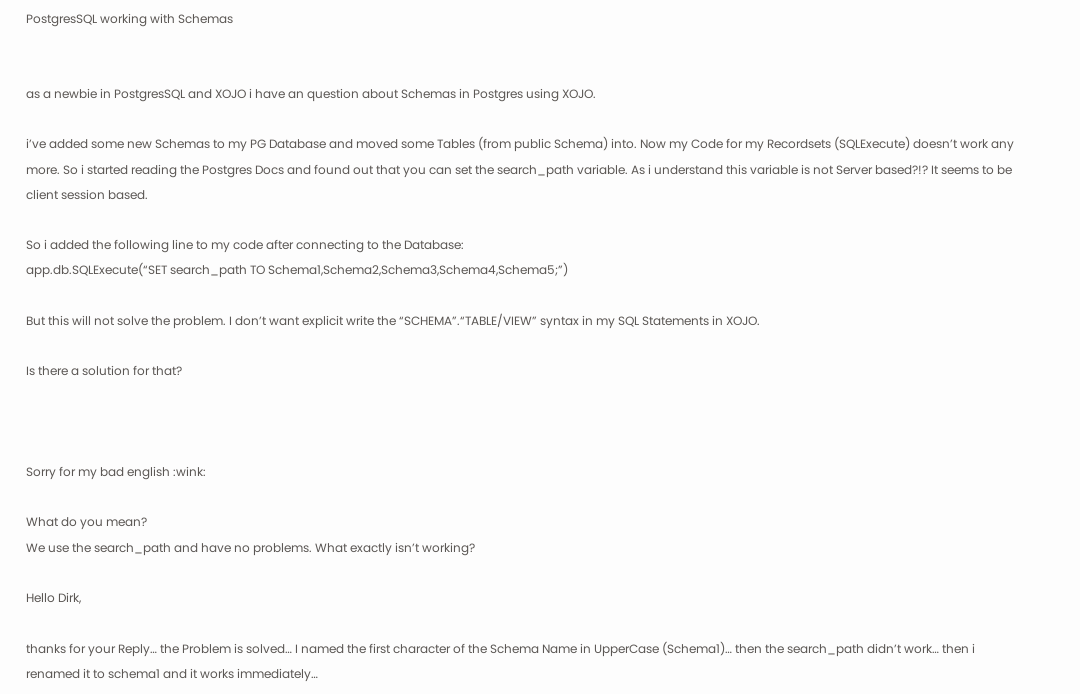PostgresSQL working with Schemas


as a newbie in PostgresSQL and XOJO i have an question about Schemas in Postgres using XOJO.

i’ve added some new Schemas to my PG Database and moved some Tables (from public Schema) into. Now my Code for my Recordsets (SQLExecute) doesn’t work any more. So i started reading the Postgres Docs and found out that you can set the search_path variable. As i understand this variable is not Server based?!? It seems to be client session based.

So i added the following line to my code after connecting to the Database:
app.db.SQLExecute(“SET search_path TO Schema1,Schema2,Schema3,Schema4,Schema5;”)

But this will not solve the problem. I don’t want explicit write the “SCHEMA”.“TABLE/VIEW” syntax in my SQL Statements in XOJO.

Is there a solution for that?



Sorry for my bad english :wink:

What do you mean?
We use the search_path and have no problems. What exactly isn’t working?

Hello Dirk,

thanks for your Reply… the Problem is solved… I named the first character of the Schema Name in UpperCase (Schema1)… then the search_path didn’t work… then i renamed it to schema1 and it works immediately…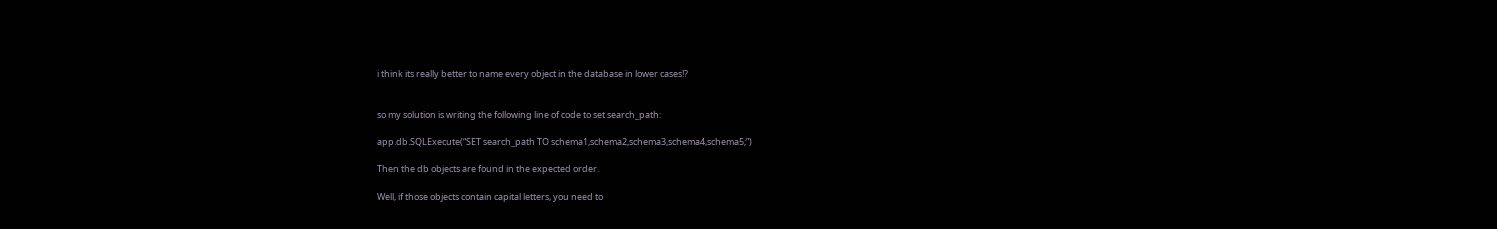i think its really better to name every object in the database in lower cases!?


so my solution is writing the following line of code to set search_path:

app.db.SQLExecute(“SET search_path TO schema1,schema2,schema3,schema4,schema5;”)

Then the db objects are found in the expected order.

Well, if those objects contain capital letters, you need to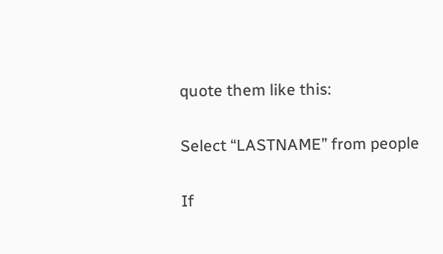quote them like this:

Select “LASTNAME” from people

If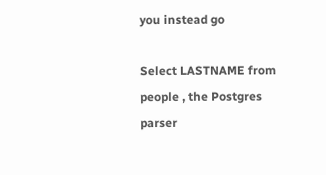you instead go

Select LASTNAME from people , the Postgres parser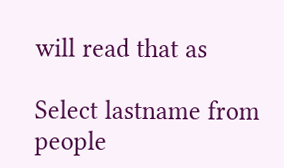will read that as

Select lastname from people